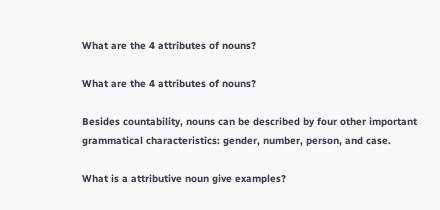What are the 4 attributes of nouns?

What are the 4 attributes of nouns?

Besides countability, nouns can be described by four other important grammatical characteristics: gender, number, person, and case.

What is a attributive noun give examples?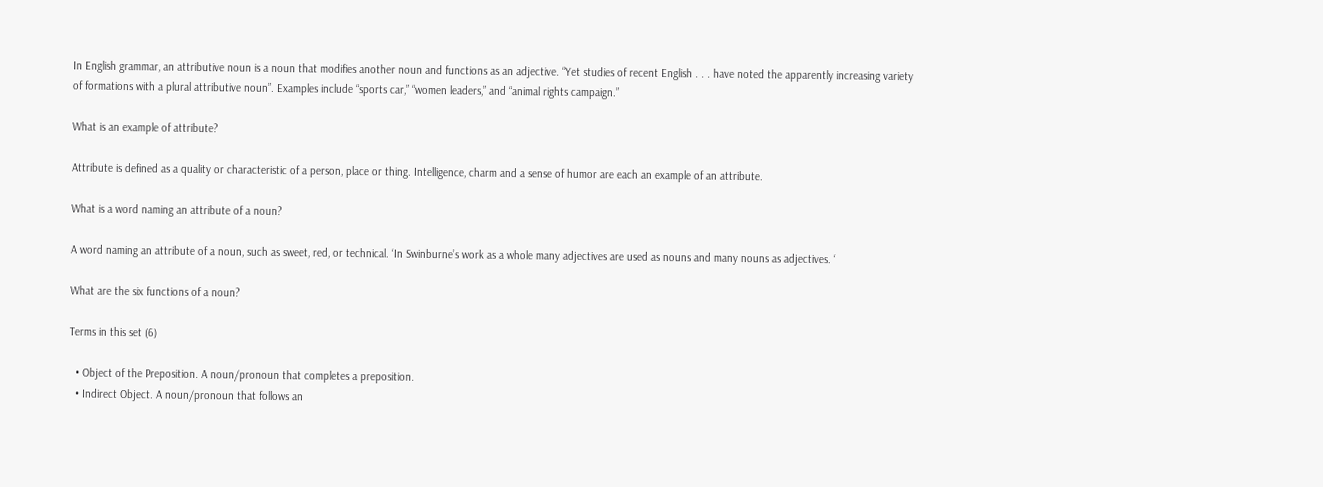In English grammar, an attributive noun is a noun that modifies another noun and functions as an adjective. “Yet studies of recent English . . . have noted the apparently increasing variety of formations with a plural attributive noun”. Examples include “sports car,” “women leaders,” and “animal rights campaign.”

What is an example of attribute?

Attribute is defined as a quality or characteristic of a person, place or thing. Intelligence, charm and a sense of humor are each an example of an attribute.

What is a word naming an attribute of a noun?

A word naming an attribute of a noun, such as sweet, red, or technical. ‘In Swinburne’s work as a whole many adjectives are used as nouns and many nouns as adjectives. ‘

What are the six functions of a noun?

Terms in this set (6)

  • Object of the Preposition. A noun/pronoun that completes a preposition.
  • Indirect Object. A noun/pronoun that follows an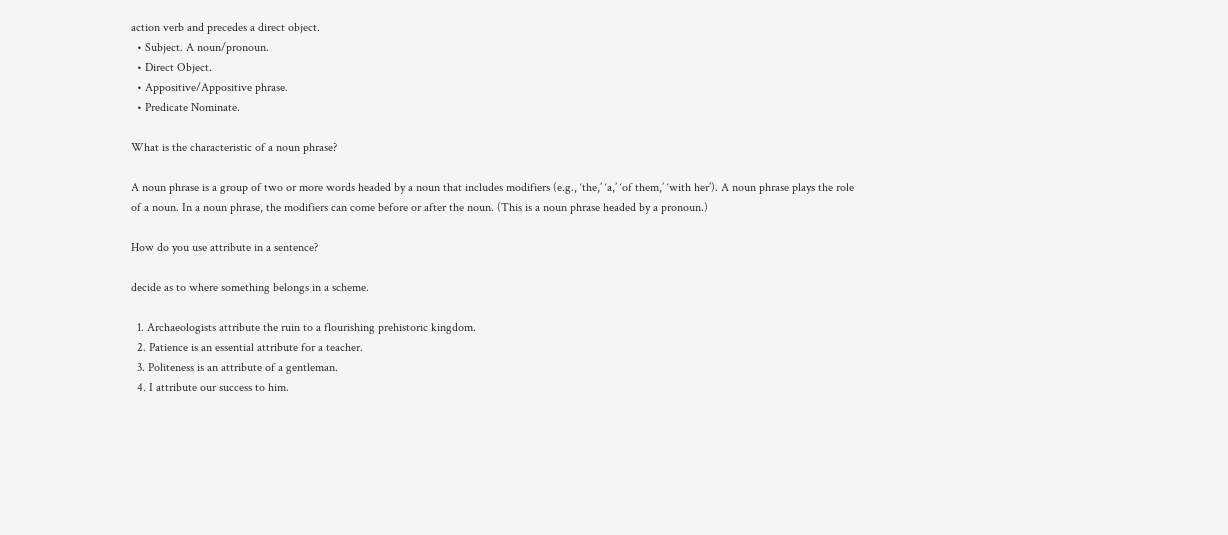action verb and precedes a direct object.
  • Subject. A noun/pronoun.
  • Direct Object.
  • Appositive/Appositive phrase.
  • Predicate Nominate.

What is the characteristic of a noun phrase?

A noun phrase is a group of two or more words headed by a noun that includes modifiers (e.g., ‘the,’ ‘a,’ ‘of them,’ ‘with her’). A noun phrase plays the role of a noun. In a noun phrase, the modifiers can come before or after the noun. (This is a noun phrase headed by a pronoun.)

How do you use attribute in a sentence?

decide as to where something belongs in a scheme.

  1. Archaeologists attribute the ruin to a flourishing prehistoric kingdom.
  2. Patience is an essential attribute for a teacher.
  3. Politeness is an attribute of a gentleman.
  4. I attribute our success to him.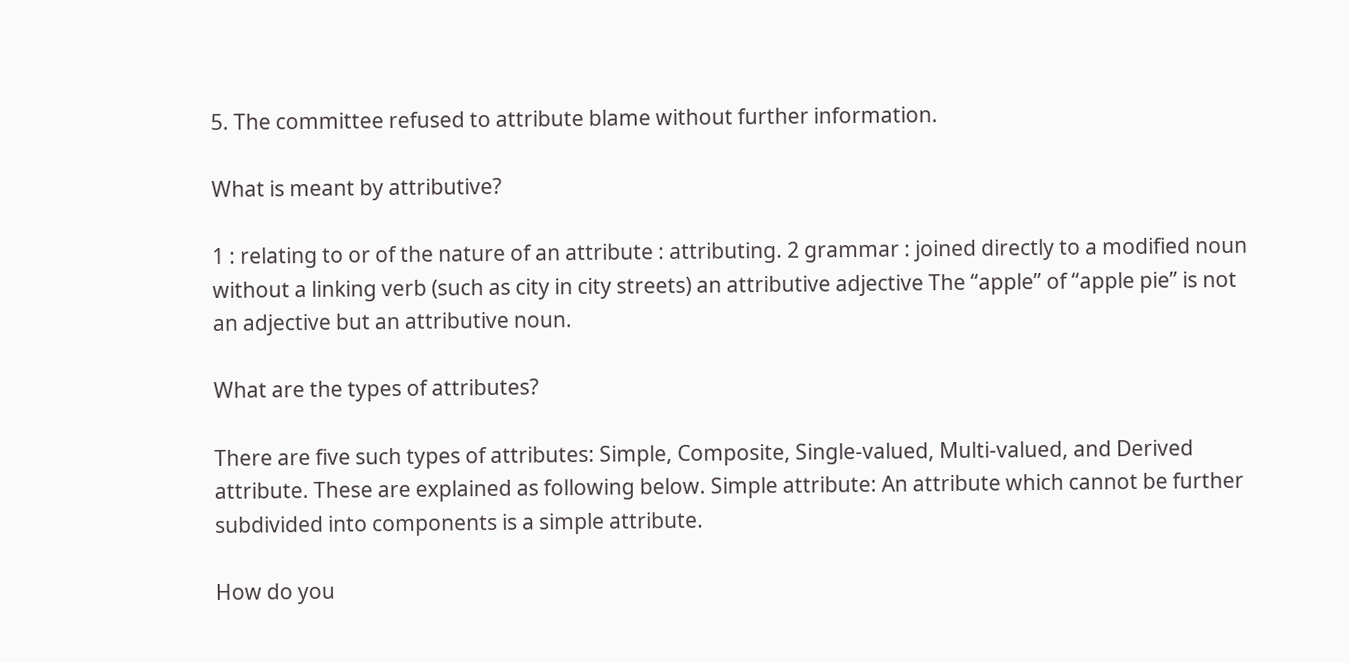5. The committee refused to attribute blame without further information.

What is meant by attributive?

1 : relating to or of the nature of an attribute : attributing. 2 grammar : joined directly to a modified noun without a linking verb (such as city in city streets) an attributive adjective The “apple” of “apple pie” is not an adjective but an attributive noun.

What are the types of attributes?

There are five such types of attributes: Simple, Composite, Single-valued, Multi-valued, and Derived attribute. These are explained as following below. Simple attribute: An attribute which cannot be further subdivided into components is a simple attribute.

How do you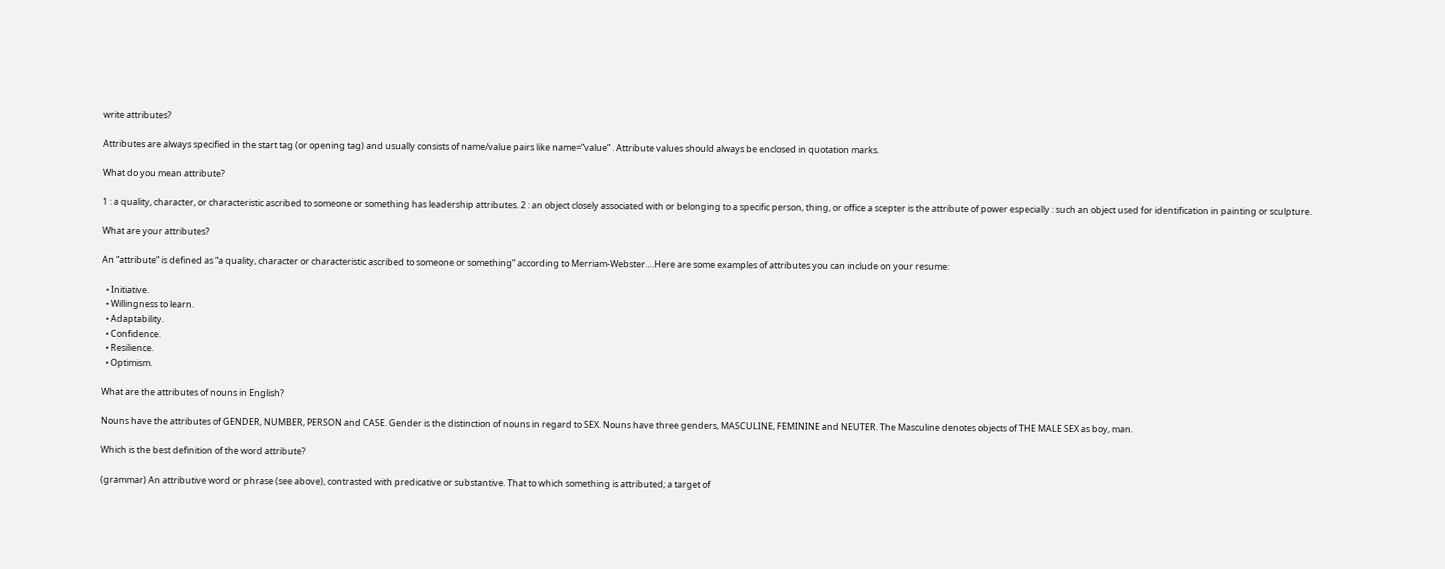write attributes?

Attributes are always specified in the start tag (or opening tag) and usually consists of name/value pairs like name=”value” . Attribute values should always be enclosed in quotation marks.

What do you mean attribute?

1 : a quality, character, or characteristic ascribed to someone or something has leadership attributes. 2 : an object closely associated with or belonging to a specific person, thing, or office a scepter is the attribute of power especially : such an object used for identification in painting or sculpture.

What are your attributes?

An “attribute” is defined as “a quality, character or characteristic ascribed to someone or something” according to Merriam-Webster….Here are some examples of attributes you can include on your resume:

  • Initiative.
  • Willingness to learn.
  • Adaptability.
  • Confidence.
  • Resilience.
  • Optimism.

What are the attributes of nouns in English?

Nouns have the attributes of GENDER, NUMBER, PERSON and CASE. Gender is the distinction of nouns in regard to SEX. Nouns have three genders, MASCULINE, FEMININE and NEUTER. The Masculine denotes objects of THE MALE SEX as boy, man.

Which is the best definition of the word attribute?

(grammar) An attributive word or phrase (see above), contrasted with predicative or substantive. That to which something is attributed; a target of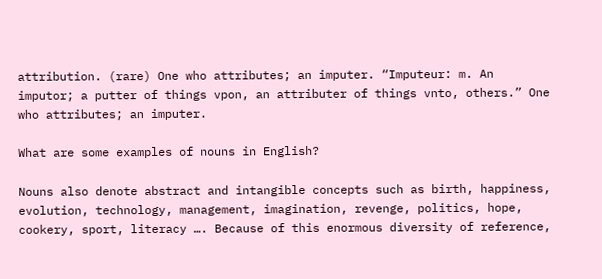attribution. (rare) One who attributes; an imputer. “Imputeur: m. An imputor; a putter of things vpon, an attributer of things vnto, others.” One who attributes; an imputer.

What are some examples of nouns in English?

Nouns also denote abstract and intangible concepts such as birth, happiness, evolution, technology, management, imagination, revenge, politics, hope, cookery, sport, literacy …. Because of this enormous diversity of reference,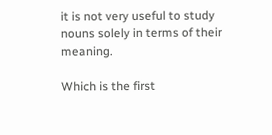it is not very useful to study nouns solely in terms of their meaning.

Which is the first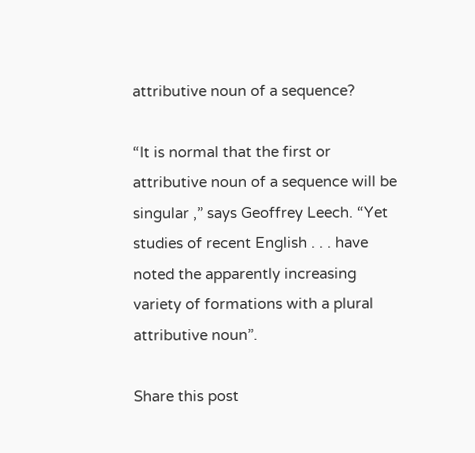attributive noun of a sequence?

“It is normal that the first or attributive noun of a sequence will be singular ,” says Geoffrey Leech. “Yet studies of recent English . . . have noted the apparently increasing variety of formations with a plural attributive noun”.

Share this post